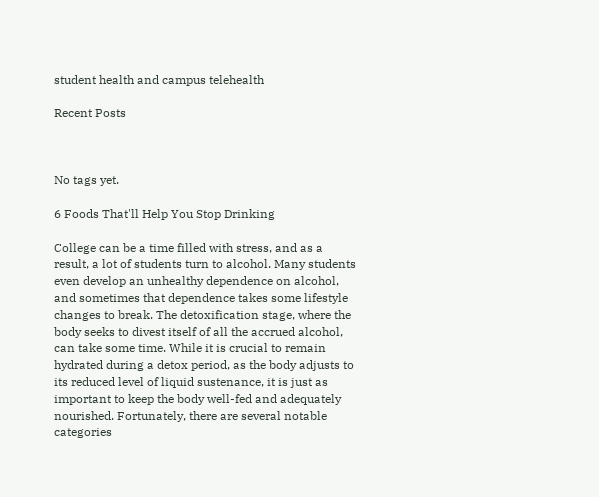student health and campus telehealth

Recent Posts



No tags yet.

6 Foods That'll Help You Stop Drinking

College can be a time filled with stress, and as a result, a lot of students turn to alcohol. Many students even develop an unhealthy dependence on alcohol, and sometimes that dependence takes some lifestyle changes to break. The detoxification stage, where the body seeks to divest itself of all the accrued alcohol, can take some time. While it is crucial to remain hydrated during a detox period, as the body adjusts to its reduced level of liquid sustenance, it is just as important to keep the body well-fed and adequately nourished. Fortunately, there are several notable categories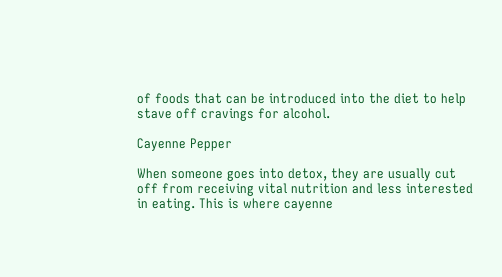of foods that can be introduced into the diet to help stave off cravings for alcohol.

Cayenne Pepper

When someone goes into detox, they are usually cut off from receiving vital nutrition and less interested in eating. This is where cayenne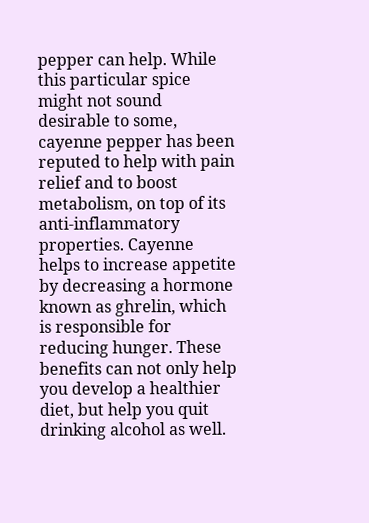pepper can help. While this particular spice might not sound desirable to some, cayenne pepper has been reputed to help with pain relief and to boost metabolism, on top of its anti-inflammatory properties. Cayenne helps to increase appetite by decreasing a hormone known as ghrelin, which is responsible for reducing hunger. These benefits can not only help you develop a healthier diet, but help you quit drinking alcohol as well.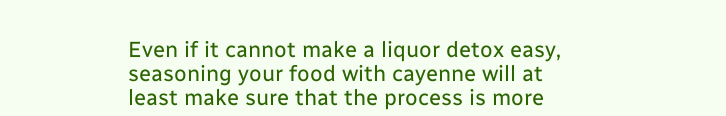Even if it cannot make a liquor detox easy, seasoning your food with cayenne will at least make sure that the process is more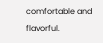comfortable and flavorful.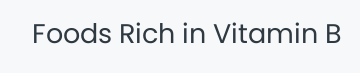Foods Rich in Vitamin B